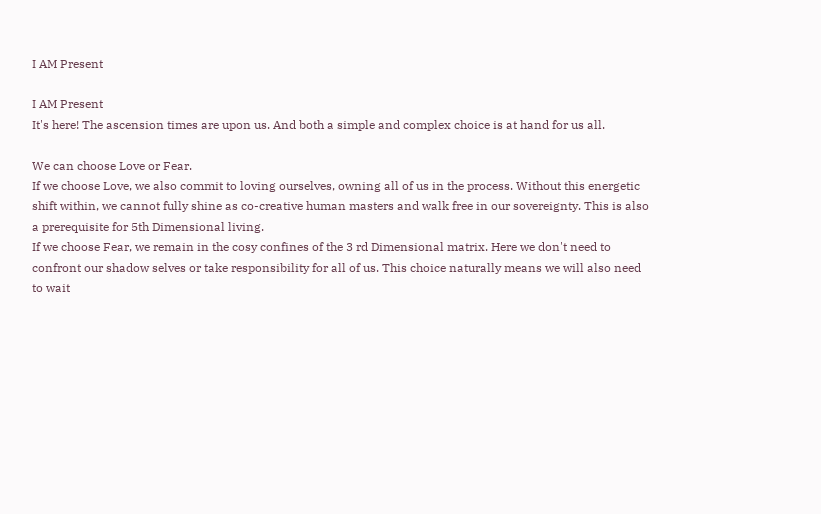I AM Present

I AM Present
It's here! The ascension times are upon us. And both a simple and complex choice is at hand for us all.

We can choose Love or Fear.
If we choose Love, we also commit to loving ourselves, owning all of us in the process. Without this energetic shift within, we cannot fully shine as co-creative human masters and walk free in our sovereignty. This is also a prerequisite for 5th Dimensional living.
If we choose Fear, we remain in the cosy confines of the 3 rd Dimensional matrix. Here we don't need to confront our shadow selves or take responsibility for all of us. This choice naturally means we will also need to wait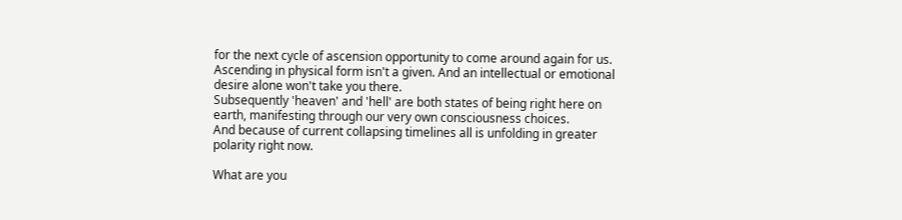for the next cycle of ascension opportunity to come around again for us.
Ascending in physical form isn't a given. And an intellectual or emotional desire alone won't take you there.
Subsequently 'heaven' and 'hell' are both states of being right here on earth, manifesting through our very own consciousness choices.
And because of current collapsing timelines all is unfolding in greater polarity right now.

What are you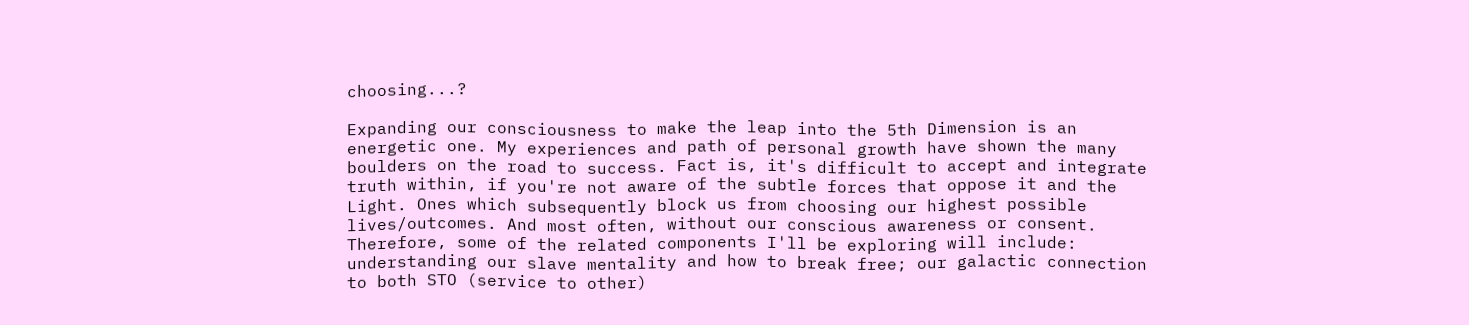choosing...?

Expanding our consciousness to make the leap into the 5th Dimension is an energetic one. My experiences and path of personal growth have shown the many boulders on the road to success. Fact is, it's difficult to accept and integrate truth within, if you're not aware of the subtle forces that oppose it and the Light. Ones which subsequently block us from choosing our highest possible lives/outcomes. And most often, without our conscious awareness or consent.
Therefore, some of the related components I'll be exploring will include: understanding our slave mentality and how to break free; our galactic connection to both STO (service to other)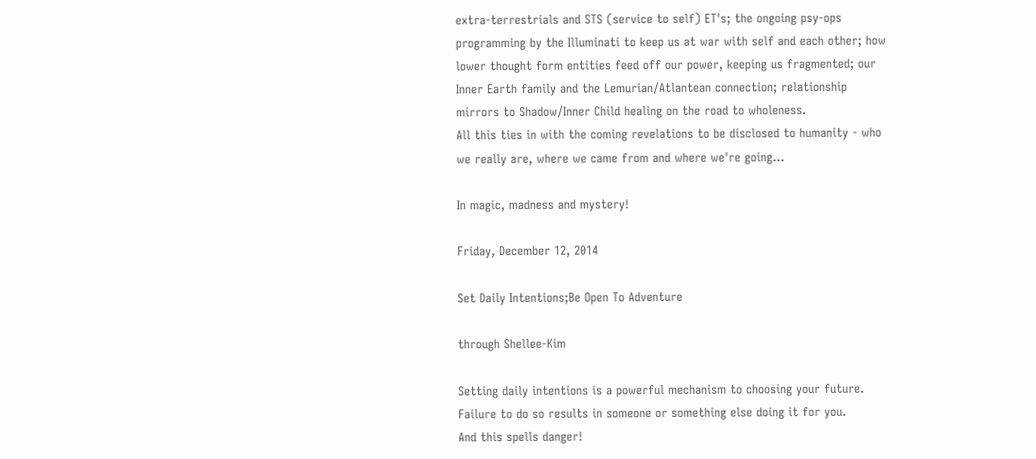extra-terrestrials and STS (service to self) ET's; the ongoing psy-ops programming by the Illuminati to keep us at war with self and each other; how lower thought form entities feed off our power, keeping us fragmented; our Inner Earth family and the Lemurian/Atlantean connection; relationship mirrors to Shadow/Inner Child healing on the road to wholeness.
All this ties in with the coming revelations to be disclosed to humanity - who we really are, where we came from and where we're going...

In magic, madness and mystery!

Friday, December 12, 2014

Set Daily Intentions;Be Open To Adventure

through Shellee-Kim

Setting daily intentions is a powerful mechanism to choosing your future. Failure to do so results in someone or something else doing it for you.
And this spells danger!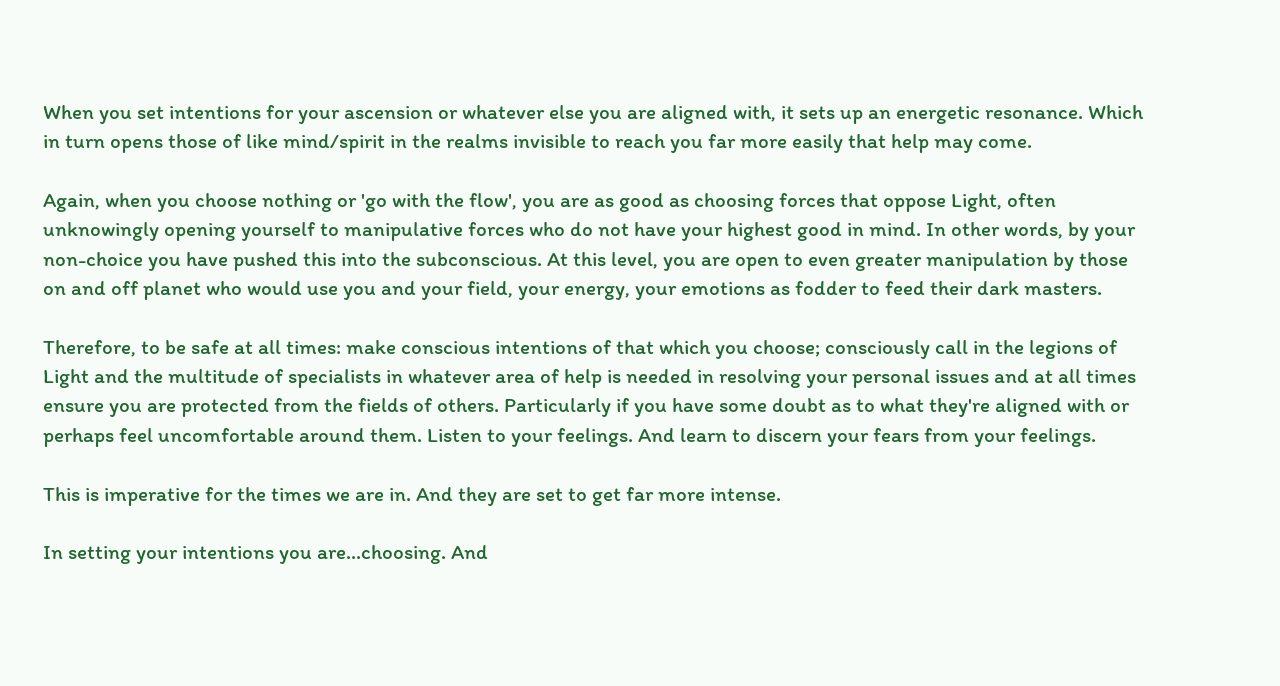When you set intentions for your ascension or whatever else you are aligned with, it sets up an energetic resonance. Which in turn opens those of like mind/spirit in the realms invisible to reach you far more easily that help may come.

Again, when you choose nothing or 'go with the flow', you are as good as choosing forces that oppose Light, often unknowingly opening yourself to manipulative forces who do not have your highest good in mind. In other words, by your non-choice you have pushed this into the subconscious. At this level, you are open to even greater manipulation by those on and off planet who would use you and your field, your energy, your emotions as fodder to feed their dark masters.

Therefore, to be safe at all times: make conscious intentions of that which you choose; consciously call in the legions of Light and the multitude of specialists in whatever area of help is needed in resolving your personal issues and at all times ensure you are protected from the fields of others. Particularly if you have some doubt as to what they're aligned with or perhaps feel uncomfortable around them. Listen to your feelings. And learn to discern your fears from your feelings.

This is imperative for the times we are in. And they are set to get far more intense.

In setting your intentions you are...choosing. And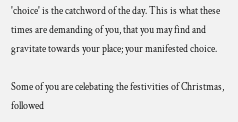'choice' is the catchword of the day. This is what these times are demanding of you, that you may find and gravitate towards your place; your manifested choice.

Some of you are celebating the festivities of Christmas, followed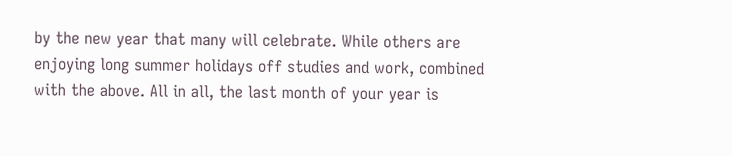by the new year that many will celebrate. While others are enjoying long summer holidays off studies and work, combined with the above. All in all, the last month of your year is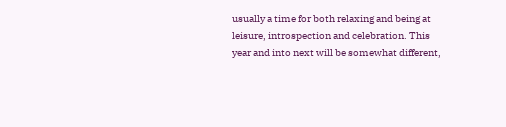usually a time for both relaxing and being at leisure, introspection and celebration. This year and into next will be somewhat different,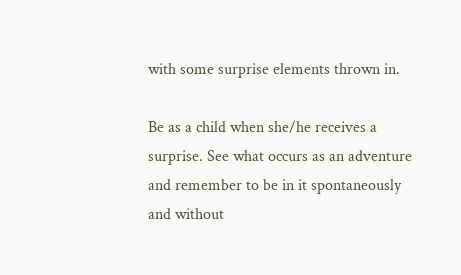with some surprise elements thrown in.

Be as a child when she/he receives a surprise. See what occurs as an adventure and remember to be in it spontaneously and without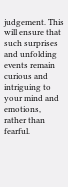judgement. This will ensure that such surprises and unfolding events remain curious and intriguing to your mind and emotions, rather than fearful.